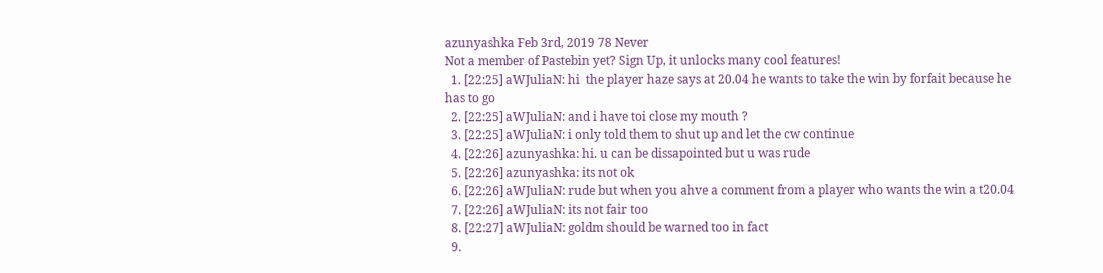azunyashka Feb 3rd, 2019 78 Never
Not a member of Pastebin yet? Sign Up, it unlocks many cool features!
  1. [22:25] aWJuliaN: hi  the player haze says at 20.04 he wants to take the win by forfait because he has to go
  2. [22:25] aWJuliaN: and i have toi close my mouth ?
  3. [22:25] aWJuliaN: i only told them to shut up and let the cw continue
  4. [22:26] azunyashka: hi. u can be dissapointed but u was rude
  5. [22:26] azunyashka: its not ok
  6. [22:26] aWJuliaN: rude but when you ahve a comment from a player who wants the win a t20.04
  7. [22:26] aWJuliaN: its not fair too
  8. [22:27] aWJuliaN: goldm should be warned too in fact
  9.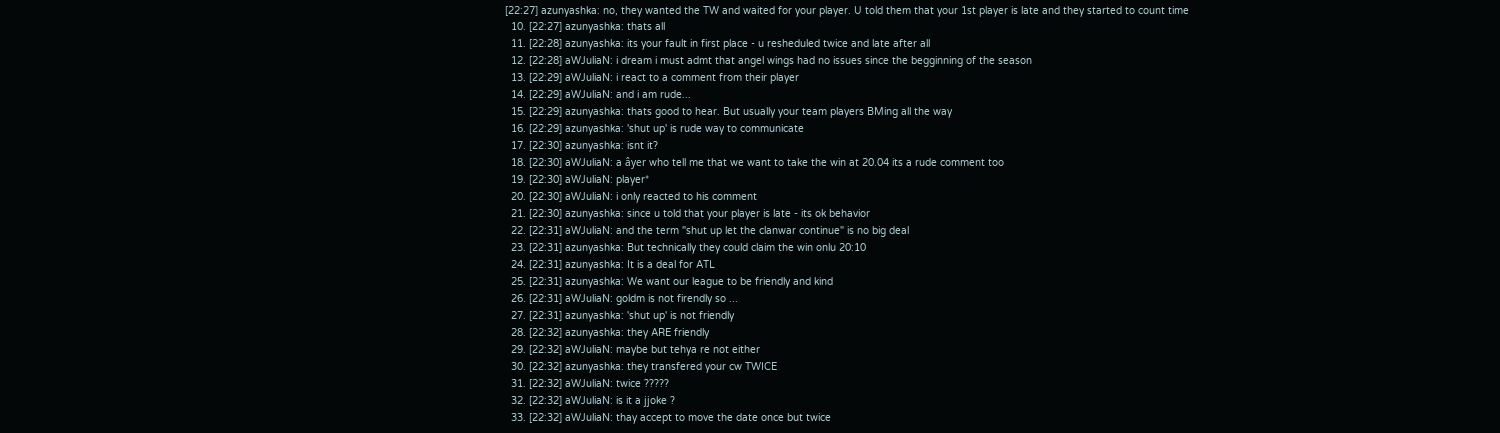[22:27] azunyashka: no, they wanted the TW and waited for your player. U told them that your 1st player is late and they started to count time
  10. [22:27] azunyashka: thats all
  11. [22:28] azunyashka: its your fault in first place - u resheduled twice and late after all
  12. [22:28] aWJuliaN: i dream i must admt that angel wings had no issues since the begginning of the season
  13. [22:29] aWJuliaN: i react to a comment from their player
  14. [22:29] aWJuliaN: and i am rude...
  15. [22:29] azunyashka: thats good to hear. But usually your team players BMing all the way
  16. [22:29] azunyashka: 'shut up' is rude way to communicate
  17. [22:30] azunyashka: isnt it?
  18. [22:30] aWJuliaN: a âyer who tell me that we want to take the win at 20.04 its a rude comment too
  19. [22:30] aWJuliaN: player*
  20. [22:30] aWJuliaN: i only reacted to his comment
  21. [22:30] azunyashka: since u told that your player is late - its ok behavior
  22. [22:31] aWJuliaN: and the term "shut up let the clanwar continue" is no big deal
  23. [22:31] azunyashka: But technically they could claim the win onlu 20:10
  24. [22:31] azunyashka: It is a deal for ATL
  25. [22:31] azunyashka: We want our league to be friendly and kind
  26. [22:31] aWJuliaN: goldm is not firendly so ...
  27. [22:31] azunyashka: 'shut up' is not friendly
  28. [22:32] azunyashka: they ARE friendly
  29. [22:32] aWJuliaN: maybe but tehya re not either
  30. [22:32] azunyashka: they transfered your cw TWICE
  31. [22:32] aWJuliaN: twice ?????
  32. [22:32] aWJuliaN: is it a jjoke ?
  33. [22:32] aWJuliaN: thay accept to move the date once but twice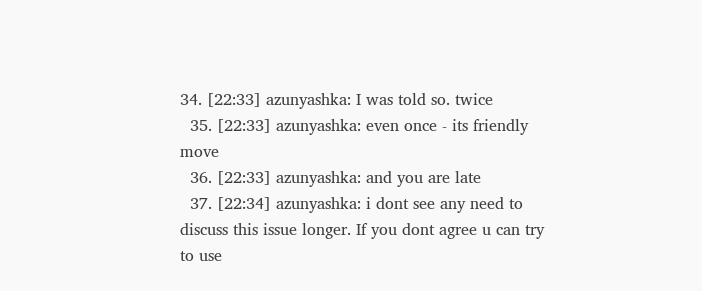34. [22:33] azunyashka: I was told so. twice
  35. [22:33] azunyashka: even once - its friendly move
  36. [22:33] azunyashka: and you are late
  37. [22:34] azunyashka: i dont see any need to discuss this issue longer. If you dont agree u can try to use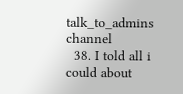talk_to_admins channel
  38. I told all i could about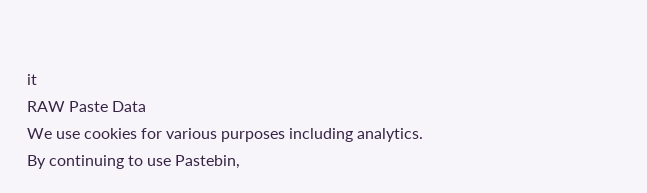it
RAW Paste Data
We use cookies for various purposes including analytics. By continuing to use Pastebin,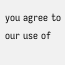you agree to our use of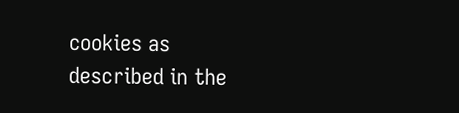cookies as described in the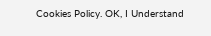Cookies Policy. OK, I Understand